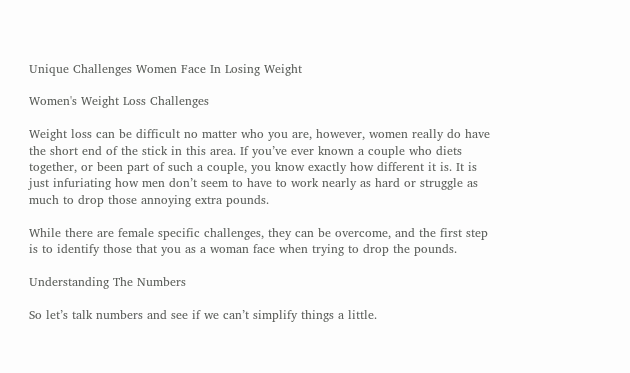Unique Challenges Women Face In Losing Weight

Women's Weight Loss Challenges

Weight loss can be difficult no matter who you are, however, women really do have the short end of the stick in this area. If you’ve ever known a couple who diets together, or been part of such a couple, you know exactly how different it is. It is just infuriating how men don’t seem to have to work nearly as hard or struggle as much to drop those annoying extra pounds.

While there are female specific challenges, they can be overcome, and the first step is to identify those that you as a woman face when trying to drop the pounds.

Understanding The Numbers

So let’s talk numbers and see if we can’t simplify things a little.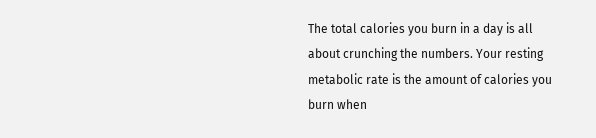The total calories you burn in a day is all about crunching the numbers. Your resting metabolic rate is the amount of calories you burn when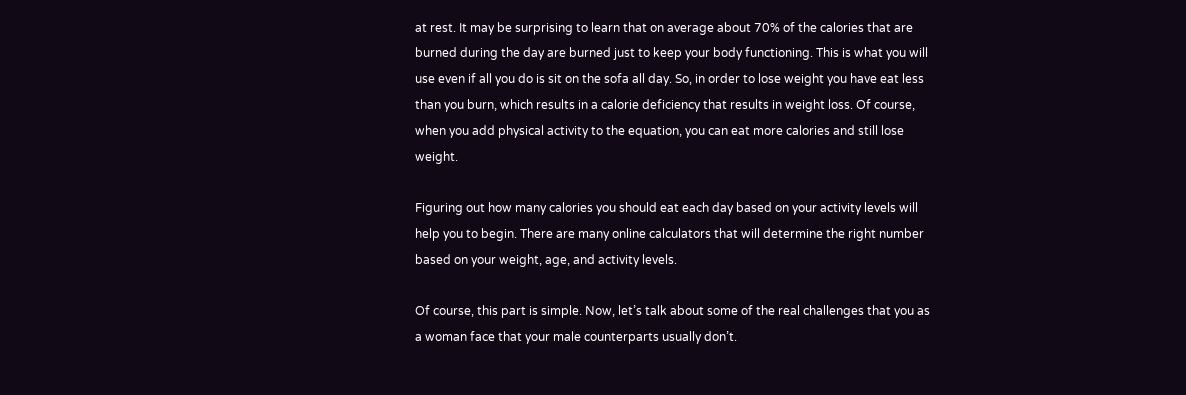at rest. It may be surprising to learn that on average about 70% of the calories that are burned during the day are burned just to keep your body functioning. This is what you will use even if all you do is sit on the sofa all day. So, in order to lose weight you have eat less than you burn, which results in a calorie deficiency that results in weight loss. Of course, when you add physical activity to the equation, you can eat more calories and still lose weight.

Figuring out how many calories you should eat each day based on your activity levels will help you to begin. There are many online calculators that will determine the right number based on your weight, age, and activity levels.

Of course, this part is simple. Now, let’s talk about some of the real challenges that you as a woman face that your male counterparts usually don’t.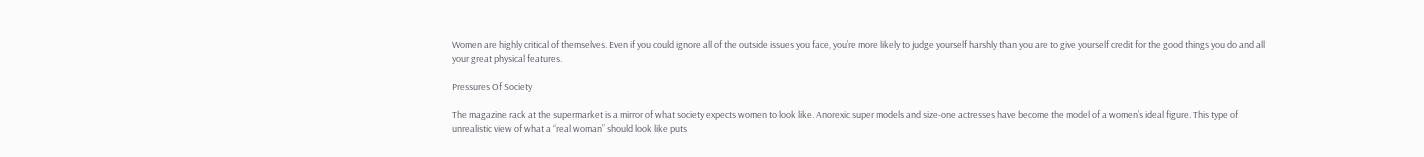Women are highly critical of themselves. Even if you could ignore all of the outside issues you face, you’re more likely to judge yourself harshly than you are to give yourself credit for the good things you do and all your great physical features.

Pressures Of Society

The magazine rack at the supermarket is a mirror of what society expects women to look like. Anorexic super models and size-one actresses have become the model of a women’s ideal figure. This type of unrealistic view of what a “real woman” should look like puts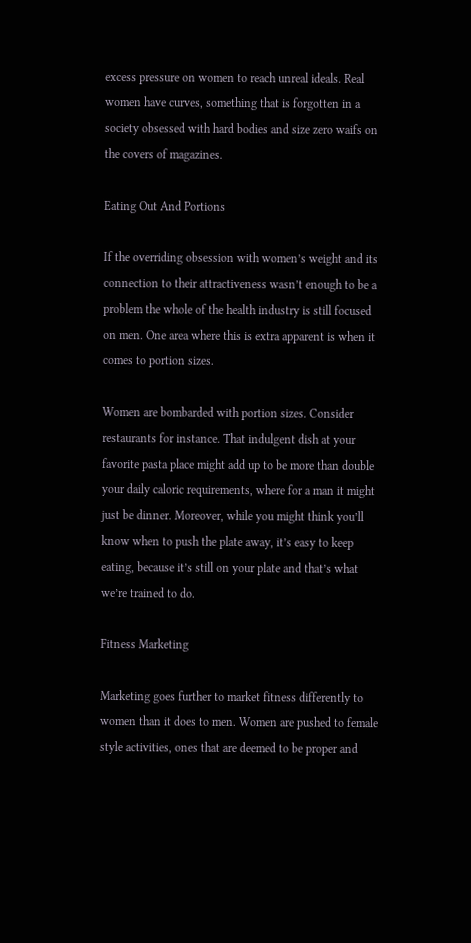excess pressure on women to reach unreal ideals. Real women have curves, something that is forgotten in a society obsessed with hard bodies and size zero waifs on the covers of magazines.

Eating Out And Portions

If the overriding obsession with women’s weight and its connection to their attractiveness wasn’t enough to be a problem the whole of the health industry is still focused on men. One area where this is extra apparent is when it comes to portion sizes.

Women are bombarded with portion sizes. Consider restaurants for instance. That indulgent dish at your favorite pasta place might add up to be more than double your daily caloric requirements, where for a man it might just be dinner. Moreover, while you might think you’ll know when to push the plate away, it’s easy to keep eating, because it’s still on your plate and that’s what we’re trained to do.

Fitness Marketing

Marketing goes further to market fitness differently to women than it does to men. Women are pushed to female style activities, ones that are deemed to be proper and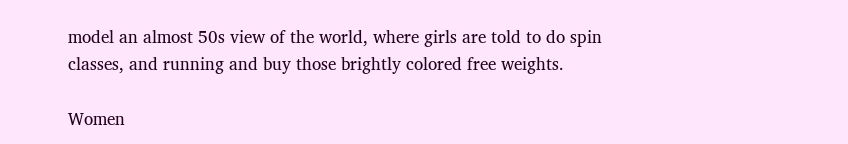model an almost 50s view of the world, where girls are told to do spin classes, and running and buy those brightly colored free weights.

Women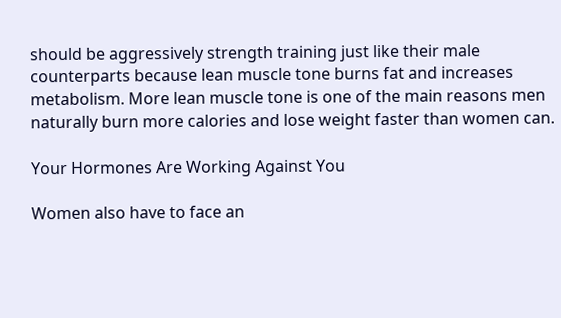should be aggressively strength training just like their male counterparts because lean muscle tone burns fat and increases metabolism. More lean muscle tone is one of the main reasons men naturally burn more calories and lose weight faster than women can.

Your Hormones Are Working Against You

Women also have to face an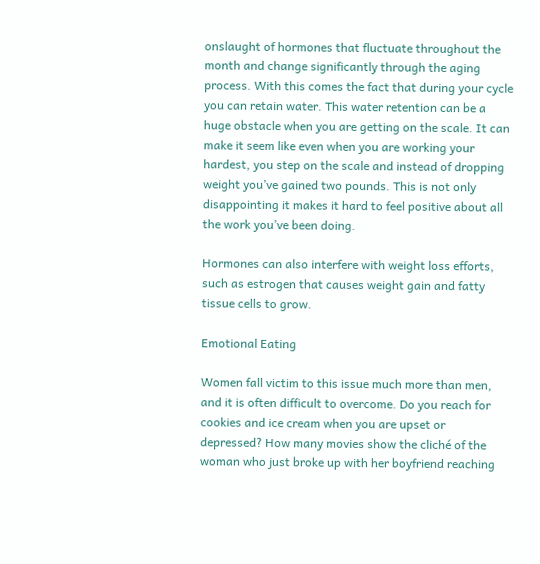onslaught of hormones that fluctuate throughout the month and change significantly through the aging process. With this comes the fact that during your cycle you can retain water. This water retention can be a huge obstacle when you are getting on the scale. It can make it seem like even when you are working your hardest, you step on the scale and instead of dropping weight you’ve gained two pounds. This is not only disappointing it makes it hard to feel positive about all the work you’ve been doing.

Hormones can also interfere with weight loss efforts, such as estrogen that causes weight gain and fatty tissue cells to grow.

Emotional Eating

Women fall victim to this issue much more than men, and it is often difficult to overcome. Do you reach for cookies and ice cream when you are upset or depressed? How many movies show the cliché of the woman who just broke up with her boyfriend reaching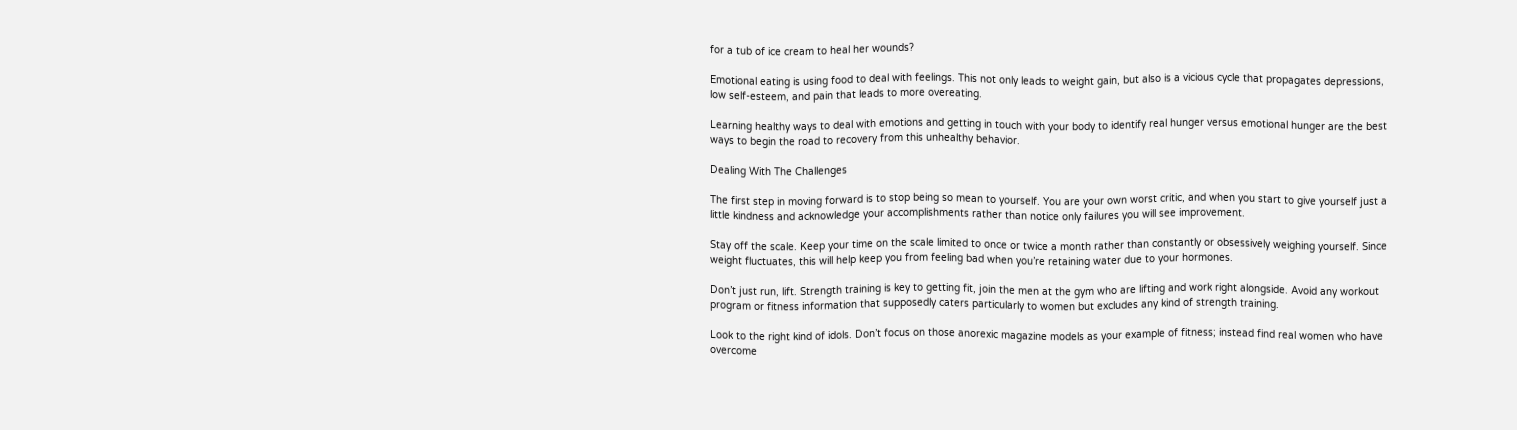for a tub of ice cream to heal her wounds?

Emotional eating is using food to deal with feelings. This not only leads to weight gain, but also is a vicious cycle that propagates depressions, low self-esteem, and pain that leads to more overeating.

Learning healthy ways to deal with emotions and getting in touch with your body to identify real hunger versus emotional hunger are the best ways to begin the road to recovery from this unhealthy behavior.

Dealing With The Challenges

The first step in moving forward is to stop being so mean to yourself. You are your own worst critic, and when you start to give yourself just a little kindness and acknowledge your accomplishments rather than notice only failures you will see improvement.

Stay off the scale. Keep your time on the scale limited to once or twice a month rather than constantly or obsessively weighing yourself. Since weight fluctuates, this will help keep you from feeling bad when you’re retaining water due to your hormones.

Don’t just run, lift. Strength training is key to getting fit, join the men at the gym who are lifting and work right alongside. Avoid any workout program or fitness information that supposedly caters particularly to women but excludes any kind of strength training.

Look to the right kind of idols. Don’t focus on those anorexic magazine models as your example of fitness; instead find real women who have overcome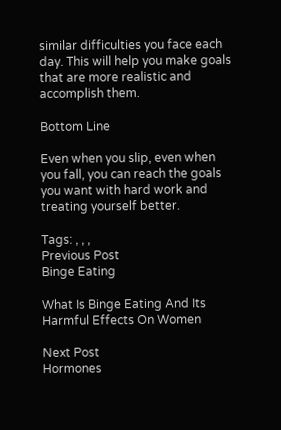similar difficulties you face each day. This will help you make goals that are more realistic and accomplish them.

Bottom Line

Even when you slip, even when you fall, you can reach the goals you want with hard work and treating yourself better.

Tags: , , ,
Previous Post
Binge Eating

What Is Binge Eating And Its Harmful Effects On Women

Next Post
Hormones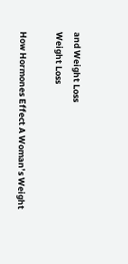and Weight Loss
Weight Loss

How Hormones Effect A Woman’s Weight